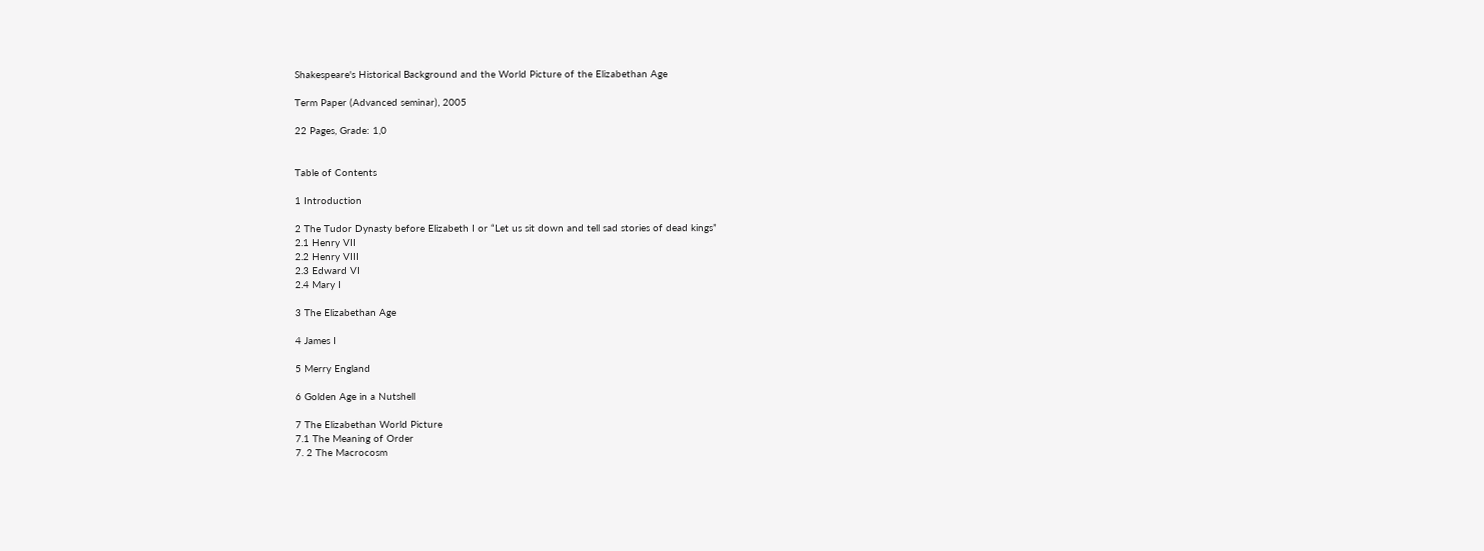Shakespeare's Historical Background and the World Picture of the Elizabethan Age

Term Paper (Advanced seminar), 2005

22 Pages, Grade: 1,0


Table of Contents

1 Introduction

2 The Tudor Dynasty before Elizabeth I or “Let us sit down and tell sad stories of dead kings”
2.1 Henry VII
2.2 Henry VIII
2.3 Edward VI
2.4 Mary I

3 The Elizabethan Age

4 James I

5 Merry England

6 Golden Age in a Nutshell

7 The Elizabethan World Picture
7.1 The Meaning of Order
7. 2 The Macrocosm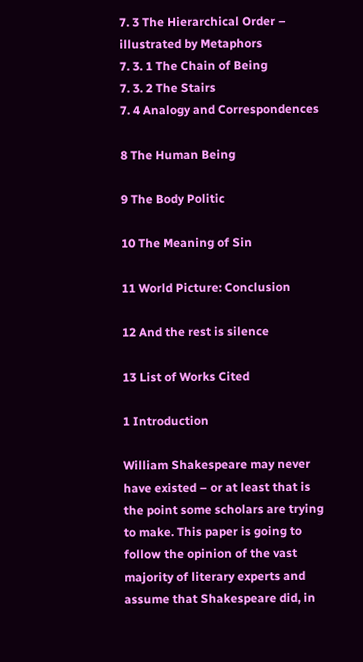7. 3 The Hierarchical Order – illustrated by Metaphors
7. 3. 1 The Chain of Being
7. 3. 2 The Stairs
7. 4 Analogy and Correspondences

8 The Human Being

9 The Body Politic

10 The Meaning of Sin

11 World Picture: Conclusion

12 And the rest is silence

13 List of Works Cited

1 Introduction

William Shakespeare may never have existed – or at least that is the point some scholars are trying to make. This paper is going to follow the opinion of the vast majority of literary experts and assume that Shakespeare did, in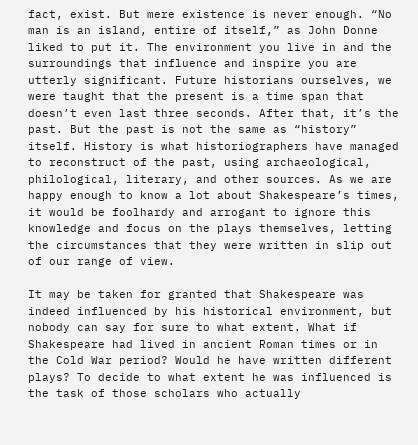fact, exist. But mere existence is never enough. “No man is an island, entire of itself,” as John Donne liked to put it. The environment you live in and the surroundings that influence and inspire you are utterly significant. Future historians ourselves, we were taught that the present is a time span that doesn’t even last three seconds. After that, it’s the past. But the past is not the same as “history” itself. History is what historiographers have managed to reconstruct of the past, using archaeological, philological, literary, and other sources. As we are happy enough to know a lot about Shakespeare’s times, it would be foolhardy and arrogant to ignore this knowledge and focus on the plays themselves, letting the circumstances that they were written in slip out of our range of view.

It may be taken for granted that Shakespeare was indeed influenced by his historical environment, but nobody can say for sure to what extent. What if Shakespeare had lived in ancient Roman times or in the Cold War period? Would he have written different plays? To decide to what extent he was influenced is the task of those scholars who actually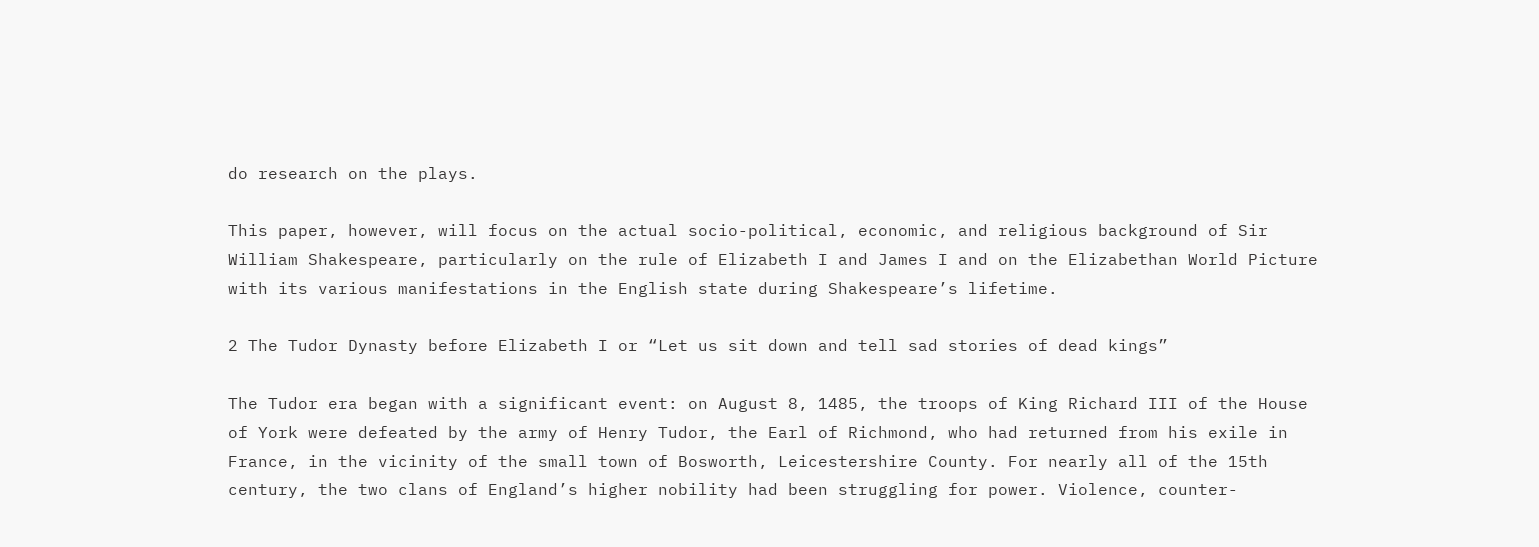do research on the plays.

This paper, however, will focus on the actual socio-political, economic, and religious background of Sir William Shakespeare, particularly on the rule of Elizabeth I and James I and on the Elizabethan World Picture with its various manifestations in the English state during Shakespeare’s lifetime.

2 The Tudor Dynasty before Elizabeth I or “Let us sit down and tell sad stories of dead kings”

The Tudor era began with a significant event: on August 8, 1485, the troops of King Richard III of the House of York were defeated by the army of Henry Tudor, the Earl of Richmond, who had returned from his exile in France, in the vicinity of the small town of Bosworth, Leicestershire County. For nearly all of the 15th century, the two clans of England’s higher nobility had been struggling for power. Violence, counter-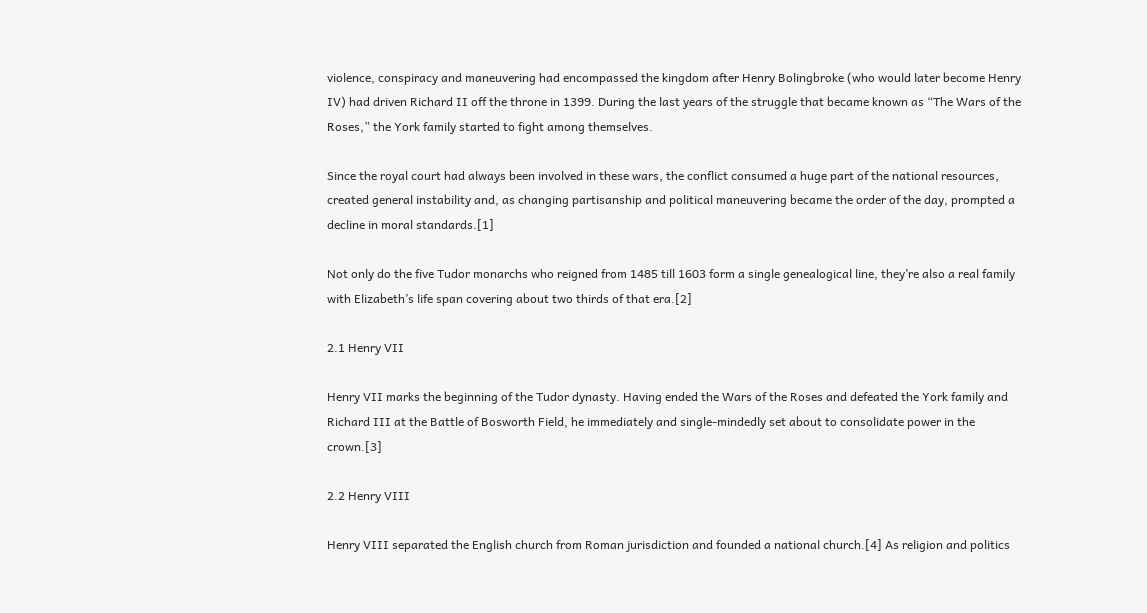violence, conspiracy and maneuvering had encompassed the kingdom after Henry Bolingbroke (who would later become Henry IV) had driven Richard II off the throne in 1399. During the last years of the struggle that became known as “The Wars of the Roses,” the York family started to fight among themselves.

Since the royal court had always been involved in these wars, the conflict consumed a huge part of the national resources, created general instability and, as changing partisanship and political maneuvering became the order of the day, prompted a decline in moral standards.[1]

Not only do the five Tudor monarchs who reigned from 1485 till 1603 form a single genealogical line, they’re also a real family with Elizabeth’s life span covering about two thirds of that era.[2]

2.1 Henry VII

Henry VII marks the beginning of the Tudor dynasty. Having ended the Wars of the Roses and defeated the York family and Richard III at the Battle of Bosworth Field, he immediately and single-mindedly set about to consolidate power in the crown.[3]

2.2 Henry VIII

Henry VIII separated the English church from Roman jurisdiction and founded a national church.[4] As religion and politics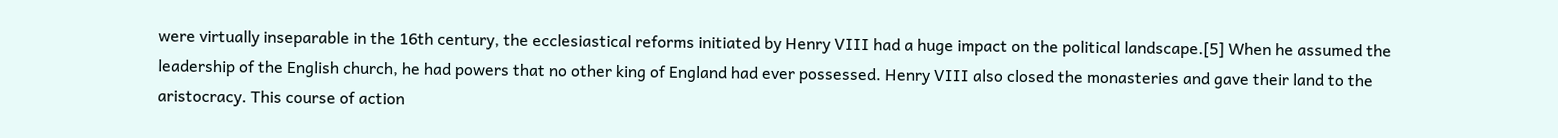were virtually inseparable in the 16th century, the ecclesiastical reforms initiated by Henry VIII had a huge impact on the political landscape.[5] When he assumed the leadership of the English church, he had powers that no other king of England had ever possessed. Henry VIII also closed the monasteries and gave their land to the aristocracy. This course of action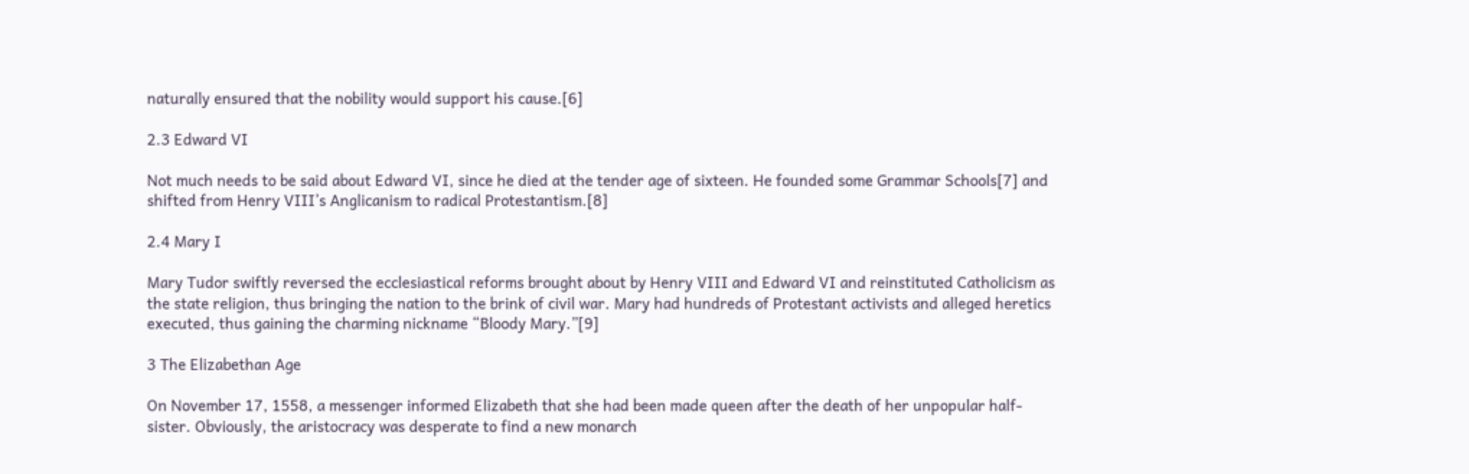naturally ensured that the nobility would support his cause.[6]

2.3 Edward VI

Not much needs to be said about Edward VI, since he died at the tender age of sixteen. He founded some Grammar Schools[7] and shifted from Henry VIII’s Anglicanism to radical Protestantism.[8]

2.4 Mary I

Mary Tudor swiftly reversed the ecclesiastical reforms brought about by Henry VIII and Edward VI and reinstituted Catholicism as the state religion, thus bringing the nation to the brink of civil war. Mary had hundreds of Protestant activists and alleged heretics executed, thus gaining the charming nickname “Bloody Mary.”[9]

3 The Elizabethan Age

On November 17, 1558, a messenger informed Elizabeth that she had been made queen after the death of her unpopular half-sister. Obviously, the aristocracy was desperate to find a new monarch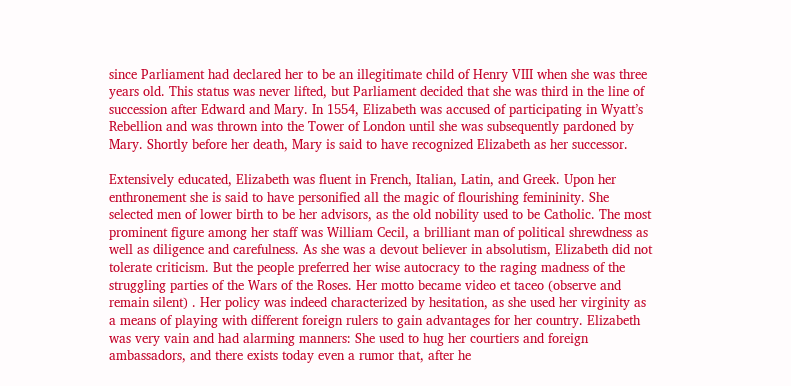since Parliament had declared her to be an illegitimate child of Henry VIII when she was three years old. This status was never lifted, but Parliament decided that she was third in the line of succession after Edward and Mary. In 1554, Elizabeth was accused of participating in Wyatt’s Rebellion and was thrown into the Tower of London until she was subsequently pardoned by Mary. Shortly before her death, Mary is said to have recognized Elizabeth as her successor.

Extensively educated, Elizabeth was fluent in French, Italian, Latin, and Greek. Upon her enthronement she is said to have personified all the magic of flourishing femininity. She selected men of lower birth to be her advisors, as the old nobility used to be Catholic. The most prominent figure among her staff was William Cecil, a brilliant man of political shrewdness as well as diligence and carefulness. As she was a devout believer in absolutism, Elizabeth did not tolerate criticism. But the people preferred her wise autocracy to the raging madness of the struggling parties of the Wars of the Roses. Her motto became video et taceo (observe and remain silent) . Her policy was indeed characterized by hesitation, as she used her virginity as a means of playing with different foreign rulers to gain advantages for her country. Elizabeth was very vain and had alarming manners: She used to hug her courtiers and foreign ambassadors, and there exists today even a rumor that, after he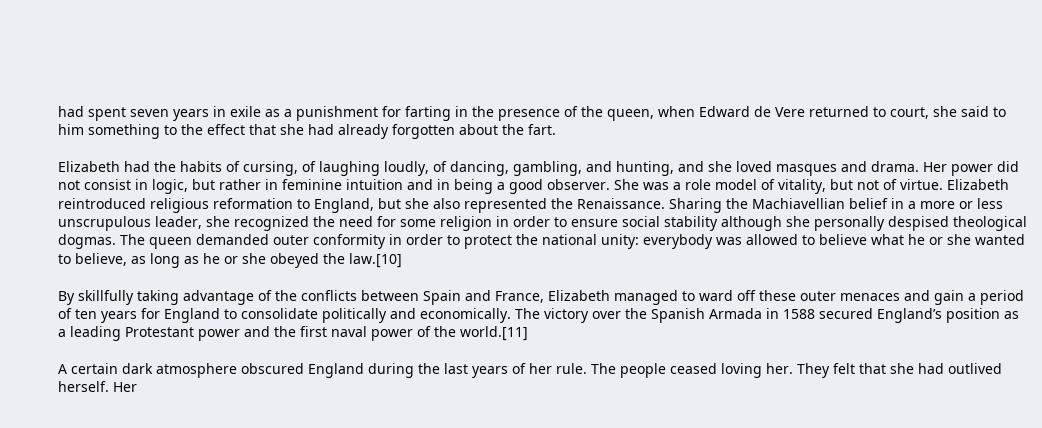had spent seven years in exile as a punishment for farting in the presence of the queen, when Edward de Vere returned to court, she said to him something to the effect that she had already forgotten about the fart.

Elizabeth had the habits of cursing, of laughing loudly, of dancing, gambling, and hunting, and she loved masques and drama. Her power did not consist in logic, but rather in feminine intuition and in being a good observer. She was a role model of vitality, but not of virtue. Elizabeth reintroduced religious reformation to England, but she also represented the Renaissance. Sharing the Machiavellian belief in a more or less unscrupulous leader, she recognized the need for some religion in order to ensure social stability although she personally despised theological dogmas. The queen demanded outer conformity in order to protect the national unity: everybody was allowed to believe what he or she wanted to believe, as long as he or she obeyed the law.[10]

By skillfully taking advantage of the conflicts between Spain and France, Elizabeth managed to ward off these outer menaces and gain a period of ten years for England to consolidate politically and economically. The victory over the Spanish Armada in 1588 secured England’s position as a leading Protestant power and the first naval power of the world.[11]

A certain dark atmosphere obscured England during the last years of her rule. The people ceased loving her. They felt that she had outlived herself. Her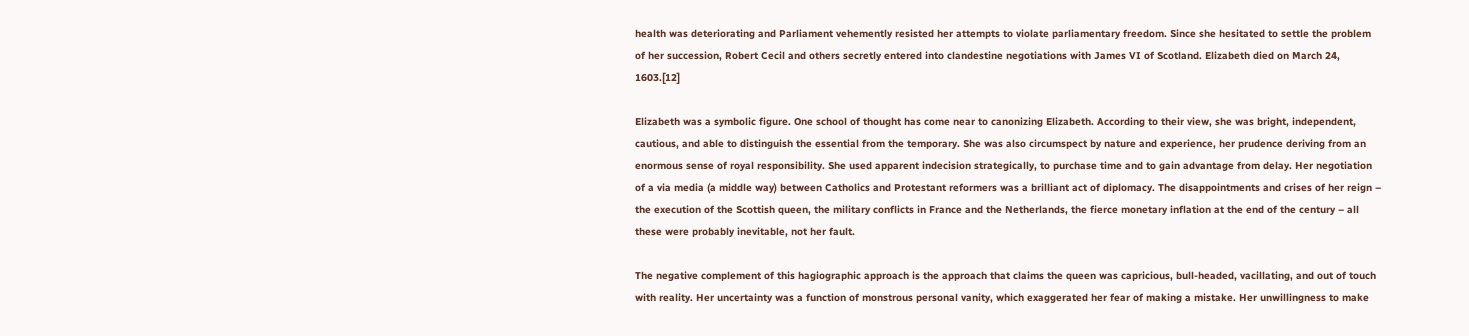health was deteriorating and Parliament vehemently resisted her attempts to violate parliamentary freedom. Since she hesitated to settle the problem of her succession, Robert Cecil and others secretly entered into clandestine negotiations with James VI of Scotland. Elizabeth died on March 24, 1603.[12]

Elizabeth was a symbolic figure. One school of thought has come near to canonizing Elizabeth. According to their view, she was bright, independent, cautious, and able to distinguish the essential from the temporary. She was also circumspect by nature and experience, her prudence deriving from an enormous sense of royal responsibility. She used apparent indecision strategically, to purchase time and to gain advantage from delay. Her negotiation of a via media (a middle way) between Catholics and Protestant reformers was a brilliant act of diplomacy. The disappointments and crises of her reign – the execution of the Scottish queen, the military conflicts in France and the Netherlands, the fierce monetary inflation at the end of the century – all these were probably inevitable, not her fault.

The negative complement of this hagiographic approach is the approach that claims the queen was capricious, bull-headed, vacillating, and out of touch with reality. Her uncertainty was a function of monstrous personal vanity, which exaggerated her fear of making a mistake. Her unwillingness to make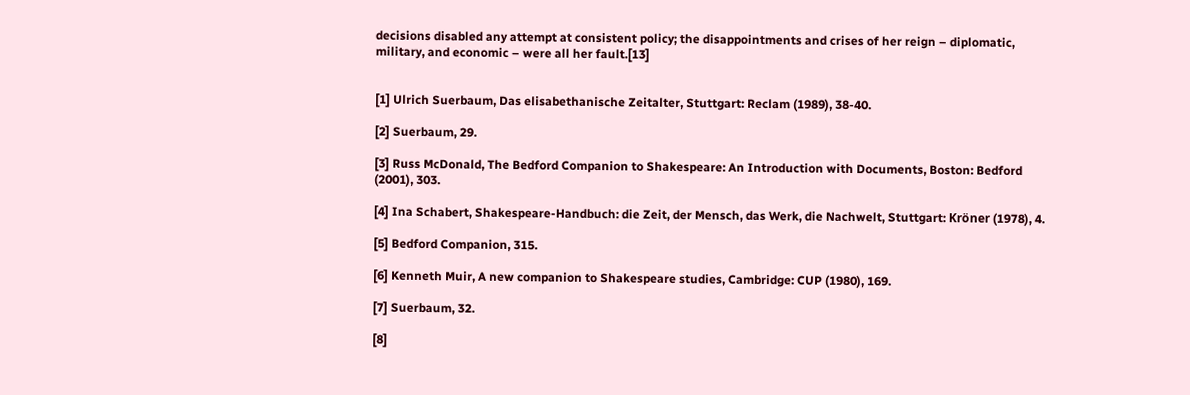decisions disabled any attempt at consistent policy; the disappointments and crises of her reign – diplomatic, military, and economic – were all her fault.[13]


[1] Ulrich Suerbaum, Das elisabethanische Zeitalter, Stuttgart: Reclam (1989), 38-40.

[2] Suerbaum, 29.

[3] Russ McDonald, The Bedford Companion to Shakespeare: An Introduction with Documents, Boston: Bedford (2001), 303.

[4] Ina Schabert, Shakespeare-Handbuch: die Zeit, der Mensch, das Werk, die Nachwelt, Stuttgart: Kröner (1978), 4.

[5] Bedford Companion, 315.

[6] Kenneth Muir, A new companion to Shakespeare studies, Cambridge: CUP (1980), 169.

[7] Suerbaum, 32.

[8]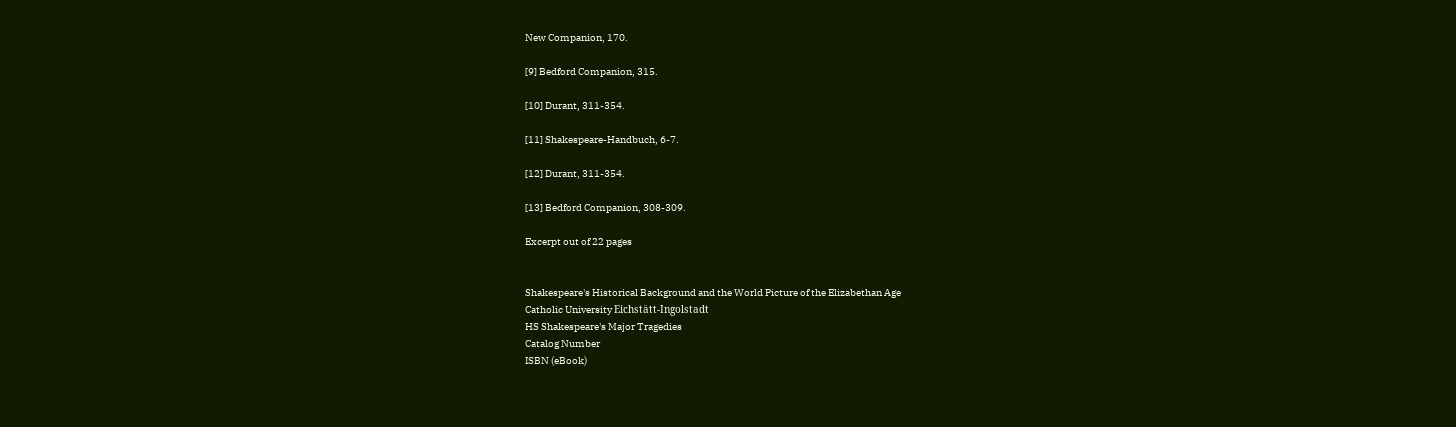New Companion, 170.

[9] Bedford Companion, 315.

[10] Durant, 311-354.

[11] Shakespeare-Handbuch, 6-7.

[12] Durant, 311-354.

[13] Bedford Companion, 308-309.

Excerpt out of 22 pages


Shakespeare's Historical Background and the World Picture of the Elizabethan Age
Catholic University Eichstätt-Ingolstadt
HS Shakespeare's Major Tragedies
Catalog Number
ISBN (eBook)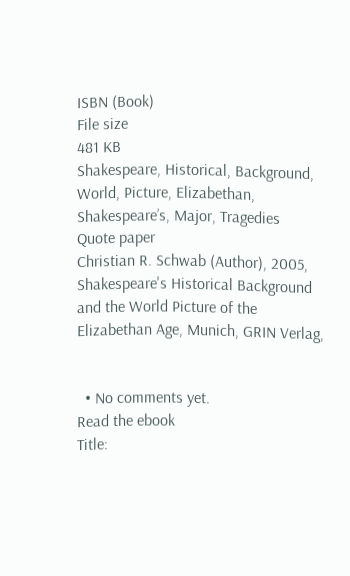ISBN (Book)
File size
481 KB
Shakespeare, Historical, Background, World, Picture, Elizabethan, Shakespeare’s, Major, Tragedies
Quote paper
Christian R. Schwab (Author), 2005, Shakespeare's Historical Background and the World Picture of the Elizabethan Age, Munich, GRIN Verlag,


  • No comments yet.
Read the ebook
Title: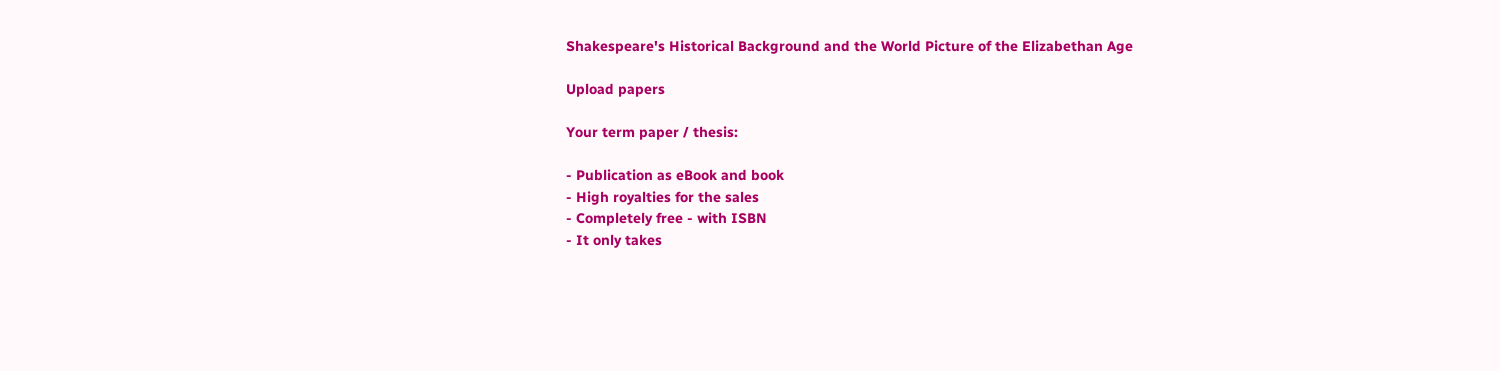Shakespeare's Historical Background and the World Picture of the Elizabethan Age

Upload papers

Your term paper / thesis:

- Publication as eBook and book
- High royalties for the sales
- Completely free - with ISBN
- It only takes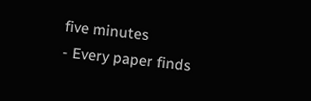five minutes
- Every paper finds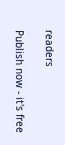readers

Publish now - it's free